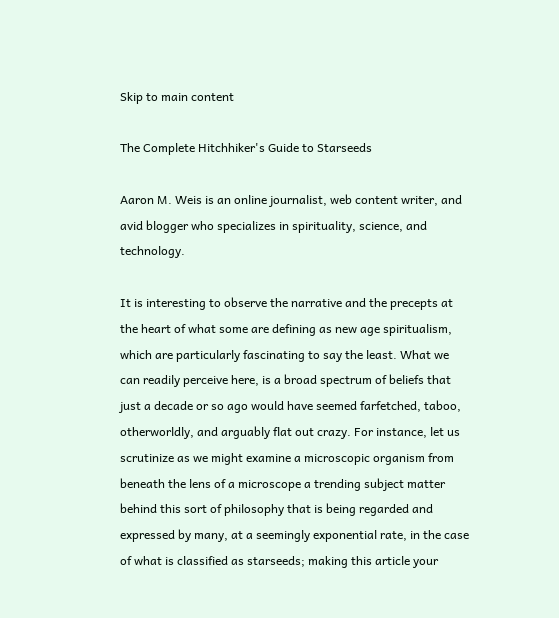Skip to main content

The Complete Hitchhiker's Guide to Starseeds

Aaron M. Weis is an online journalist, web content writer, and avid blogger who specializes in spirituality, science, and technology.

It is interesting to observe the narrative and the precepts at the heart of what some are defining as new age spiritualism, which are particularly fascinating to say the least. What we can readily perceive here, is a broad spectrum of beliefs that just a decade or so ago would have seemed farfetched, taboo, otherworldly, and arguably flat out crazy. For instance, let us scrutinize as we might examine a microscopic organism from beneath the lens of a microscope a trending subject matter behind this sort of philosophy that is being regarded and expressed by many, at a seemingly exponential rate, in the case of what is classified as starseeds; making this article your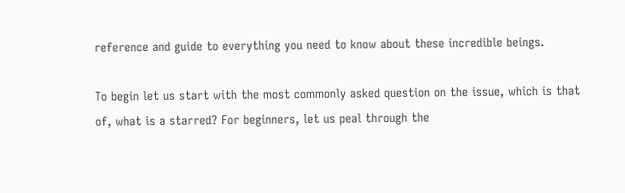reference and guide to everything you need to know about these incredible beings.

To begin let us start with the most commonly asked question on the issue, which is that of, what is a starred? For beginners, let us peal through the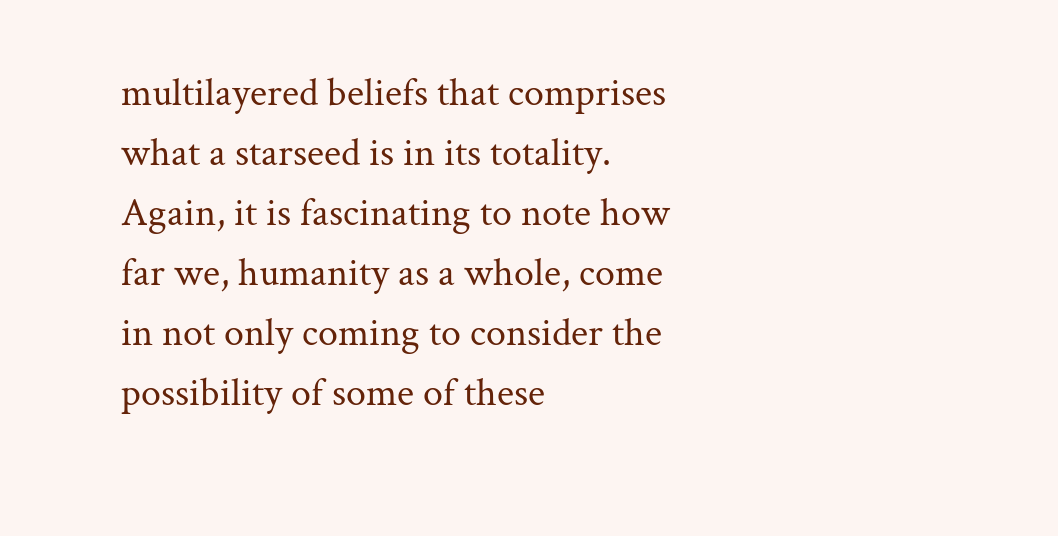multilayered beliefs that comprises what a starseed is in its totality. Again, it is fascinating to note how far we, humanity as a whole, come in not only coming to consider the possibility of some of these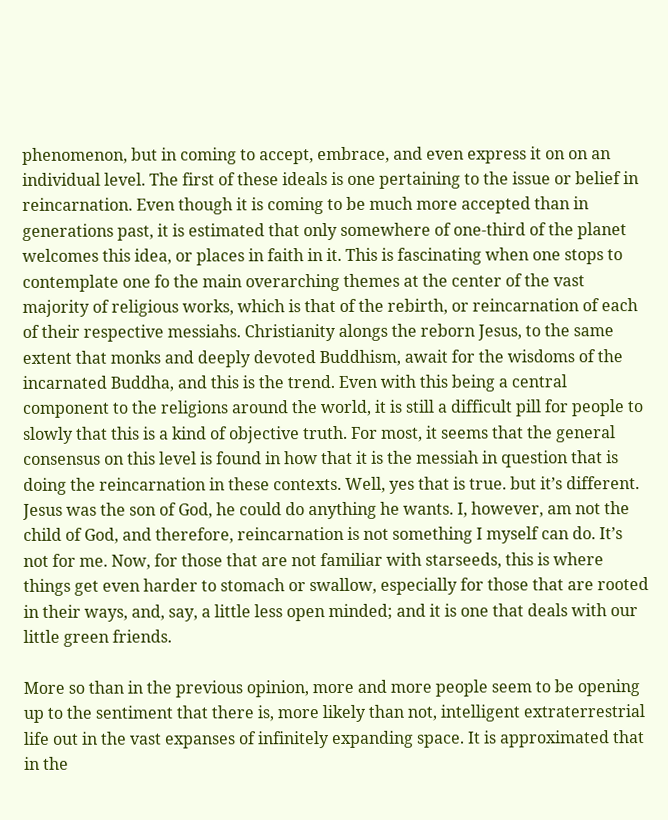phenomenon, but in coming to accept, embrace, and even express it on on an individual level. The first of these ideals is one pertaining to the issue or belief in reincarnation. Even though it is coming to be much more accepted than in generations past, it is estimated that only somewhere of one-third of the planet welcomes this idea, or places in faith in it. This is fascinating when one stops to contemplate one fo the main overarching themes at the center of the vast majority of religious works, which is that of the rebirth, or reincarnation of each of their respective messiahs. Christianity alongs the reborn Jesus, to the same extent that monks and deeply devoted Buddhism, await for the wisdoms of the incarnated Buddha, and this is the trend. Even with this being a central component to the religions around the world, it is still a difficult pill for people to slowly that this is a kind of objective truth. For most, it seems that the general consensus on this level is found in how that it is the messiah in question that is doing the reincarnation in these contexts. Well, yes that is true. but it’s different. Jesus was the son of God, he could do anything he wants. I, however, am not the child of God, and therefore, reincarnation is not something I myself can do. It’s not for me. Now, for those that are not familiar with starseeds, this is where things get even harder to stomach or swallow, especially for those that are rooted in their ways, and, say, a little less open minded; and it is one that deals with our little green friends.

More so than in the previous opinion, more and more people seem to be opening up to the sentiment that there is, more likely than not, intelligent extraterrestrial life out in the vast expanses of infinitely expanding space. It is approximated that in the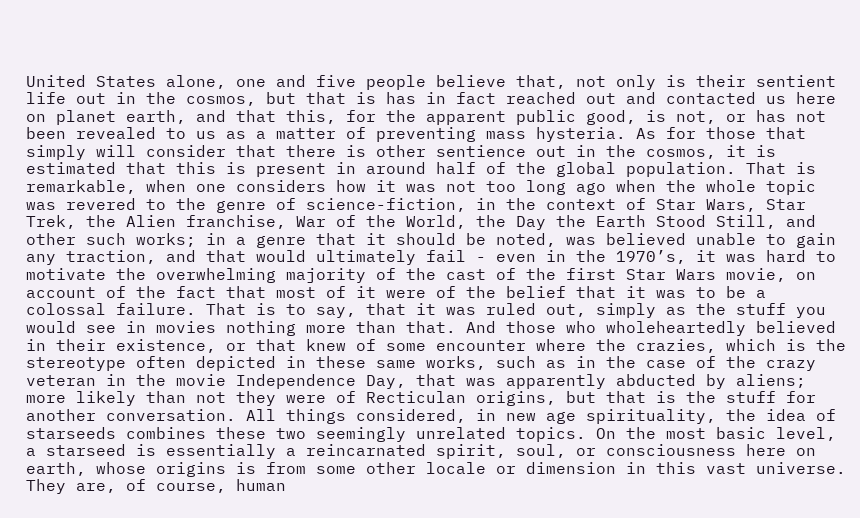United States alone, one and five people believe that, not only is their sentient life out in the cosmos, but that is has in fact reached out and contacted us here on planet earth, and that this, for the apparent public good, is not, or has not been revealed to us as a matter of preventing mass hysteria. As for those that simply will consider that there is other sentience out in the cosmos, it is estimated that this is present in around half of the global population. That is remarkable, when one considers how it was not too long ago when the whole topic was revered to the genre of science-fiction, in the context of Star Wars, Star Trek, the Alien franchise, War of the World, the Day the Earth Stood Still, and other such works; in a genre that it should be noted, was believed unable to gain any traction, and that would ultimately fail - even in the 1970’s, it was hard to motivate the overwhelming majority of the cast of the first Star Wars movie, on account of the fact that most of it were of the belief that it was to be a colossal failure. That is to say, that it was ruled out, simply as the stuff you would see in movies nothing more than that. And those who wholeheartedly believed in their existence, or that knew of some encounter where the crazies, which is the stereotype often depicted in these same works, such as in the case of the crazy veteran in the movie Independence Day, that was apparently abducted by aliens; more likely than not they were of Recticulan origins, but that is the stuff for another conversation. All things considered, in new age spirituality, the idea of starseeds combines these two seemingly unrelated topics. On the most basic level, a starseed is essentially a reincarnated spirit, soul, or consciousness here on earth, whose origins is from some other locale or dimension in this vast universe. They are, of course, human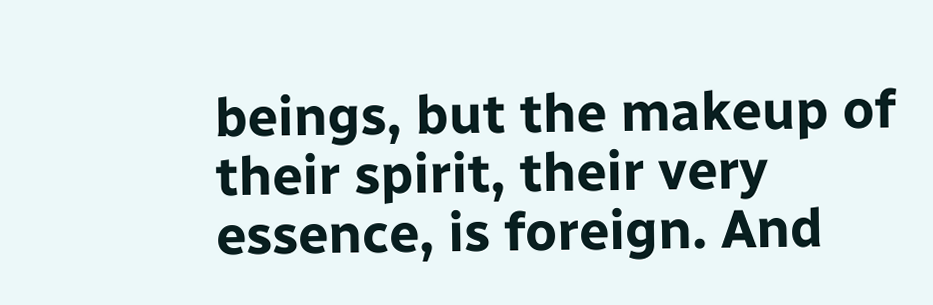beings, but the makeup of their spirit, their very essence, is foreign. And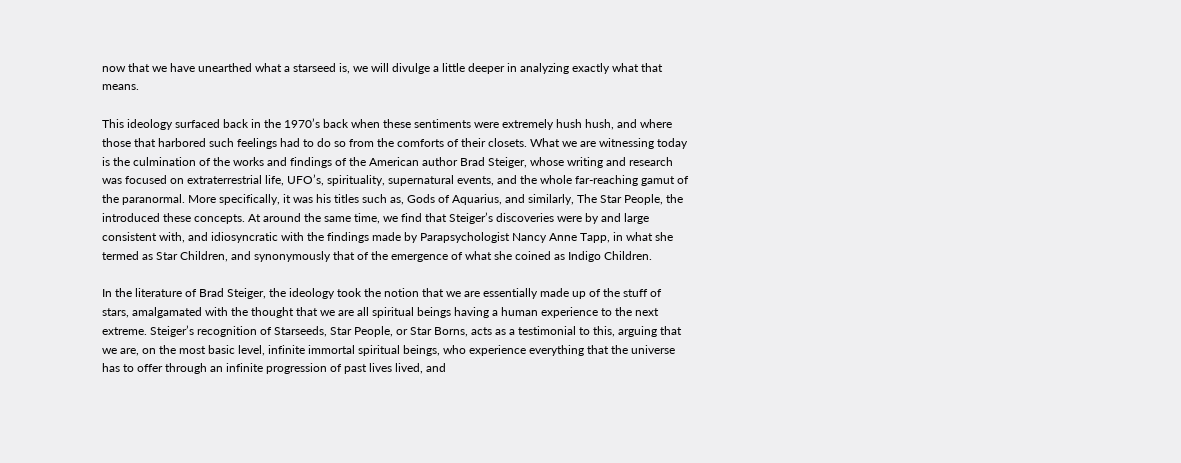now that we have unearthed what a starseed is, we will divulge a little deeper in analyzing exactly what that means.

This ideology surfaced back in the 1970’s back when these sentiments were extremely hush hush, and where those that harbored such feelings had to do so from the comforts of their closets. What we are witnessing today is the culmination of the works and findings of the American author Brad Steiger, whose writing and research was focused on extraterrestrial life, UFO’s, spirituality, supernatural events, and the whole far-reaching gamut of the paranormal. More specifically, it was his titles such as, Gods of Aquarius, and similarly, The Star People, the introduced these concepts. At around the same time, we find that Steiger’s discoveries were by and large consistent with, and idiosyncratic with the findings made by Parapsychologist Nancy Anne Tapp, in what she termed as Star Children, and synonymously that of the emergence of what she coined as Indigo Children.

In the literature of Brad Steiger, the ideology took the notion that we are essentially made up of the stuff of stars, amalgamated with the thought that we are all spiritual beings having a human experience to the next extreme. Steiger’s recognition of Starseeds, Star People, or Star Borns, acts as a testimonial to this, arguing that we are, on the most basic level, infinite immortal spiritual beings, who experience everything that the universe has to offer through an infinite progression of past lives lived, and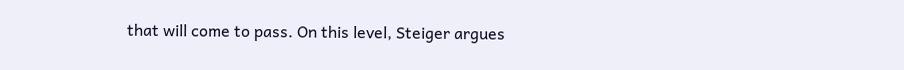that will come to pass. On this level, Steiger argues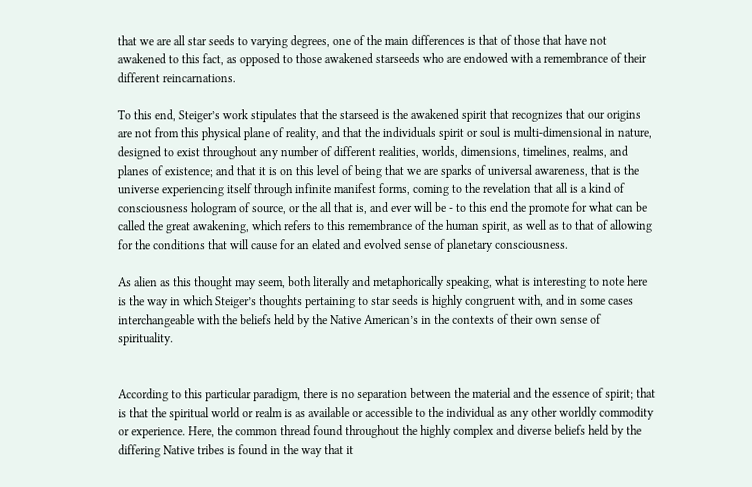that we are all star seeds to varying degrees, one of the main differences is that of those that have not awakened to this fact, as opposed to those awakened starseeds who are endowed with a remembrance of their different reincarnations.

To this end, Steiger’s work stipulates that the starseed is the awakened spirit that recognizes that our origins are not from this physical plane of reality, and that the individuals spirit or soul is multi-dimensional in nature, designed to exist throughout any number of different realities, worlds, dimensions, timelines, realms, and planes of existence; and that it is on this level of being that we are sparks of universal awareness, that is the universe experiencing itself through infinite manifest forms, coming to the revelation that all is a kind of consciousness hologram of source, or the all that is, and ever will be - to this end the promote for what can be called the great awakening, which refers to this remembrance of the human spirit, as well as to that of allowing for the conditions that will cause for an elated and evolved sense of planetary consciousness.

As alien as this thought may seem, both literally and metaphorically speaking, what is interesting to note here is the way in which Steiger’s thoughts pertaining to star seeds is highly congruent with, and in some cases interchangeable with the beliefs held by the Native American’s in the contexts of their own sense of spirituality.


According to this particular paradigm, there is no separation between the material and the essence of spirit; that is that the spiritual world or realm is as available or accessible to the individual as any other worldly commodity or experience. Here, the common thread found throughout the highly complex and diverse beliefs held by the differing Native tribes is found in the way that it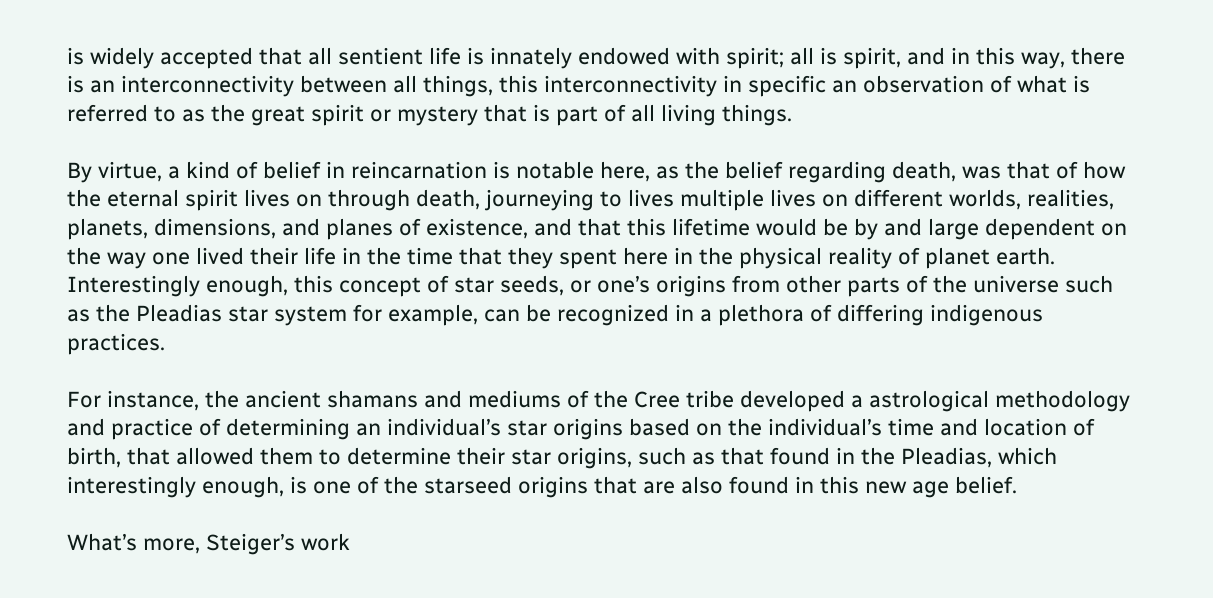is widely accepted that all sentient life is innately endowed with spirit; all is spirit, and in this way, there is an interconnectivity between all things, this interconnectivity in specific an observation of what is referred to as the great spirit or mystery that is part of all living things.

By virtue, a kind of belief in reincarnation is notable here, as the belief regarding death, was that of how the eternal spirit lives on through death, journeying to lives multiple lives on different worlds, realities, planets, dimensions, and planes of existence, and that this lifetime would be by and large dependent on the way one lived their life in the time that they spent here in the physical reality of planet earth. Interestingly enough, this concept of star seeds, or one’s origins from other parts of the universe such as the Pleadias star system for example, can be recognized in a plethora of differing indigenous practices.

For instance, the ancient shamans and mediums of the Cree tribe developed a astrological methodology and practice of determining an individual’s star origins based on the individual’s time and location of birth, that allowed them to determine their star origins, such as that found in the Pleadias, which interestingly enough, is one of the starseed origins that are also found in this new age belief.

What’s more, Steiger’s work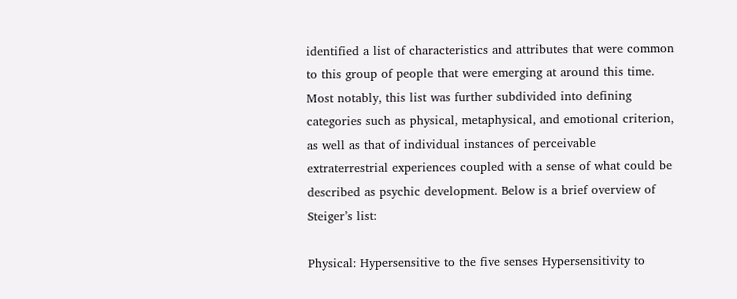identified a list of characteristics and attributes that were common to this group of people that were emerging at around this time. Most notably, this list was further subdivided into defining categories such as physical, metaphysical, and emotional criterion, as well as that of individual instances of perceivable extraterrestrial experiences coupled with a sense of what could be described as psychic development. Below is a brief overview of Steiger’s list:

Physical: Hypersensitive to the five senses Hypersensitivity to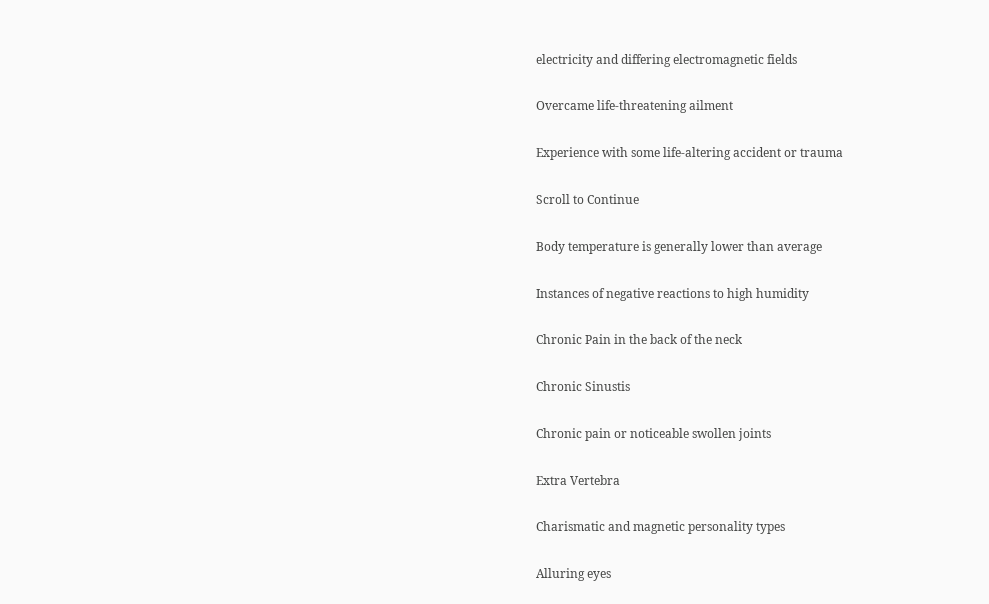electricity and differing electromagnetic fields

Overcame life-threatening ailment

Experience with some life-altering accident or trauma

Scroll to Continue

Body temperature is generally lower than average

Instances of negative reactions to high humidity

Chronic Pain in the back of the neck

Chronic Sinustis

Chronic pain or noticeable swollen joints

Extra Vertebra

Charismatic and magnetic personality types

Alluring eyes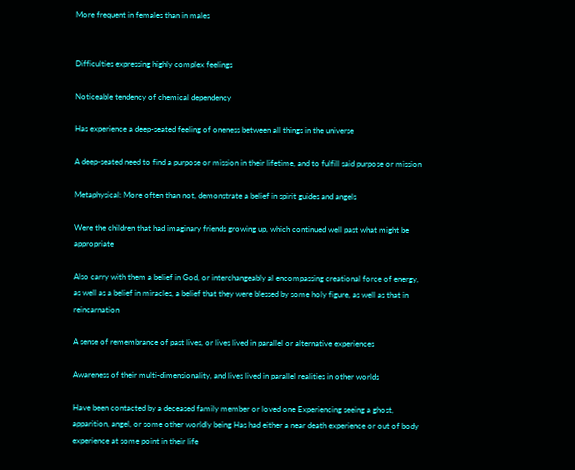More frequent in females than in males


Difficulties expressing highly complex feelings

Noticeable tendency of chemical dependency

Has experience a deep-seated feeling of oneness between all things in the universe

A deep-seated need to find a purpose or mission in their lifetime, and to fulfill said purpose or mission

Metaphysical: More often than not, demonstrate a belief in spirit guides and angels

Were the children that had imaginary friends growing up, which continued well past what might be appropriate

Also carry with them a belief in God, or interchangeably al encompassing creational force of energy, as well as a belief in miracles, a belief that they were blessed by some holy figure, as well as that in reincarnation

A sense of remembrance of past lives, or lives lived in parallel or alternative experiences

Awareness of their multi-dimensionality, and lives lived in parallel realities in other worlds

Have been contacted by a deceased family member or loved one Experiencing seeing a ghost, apparition, angel, or some other worldly being Has had either a near death experience or out of body experience at some point in their life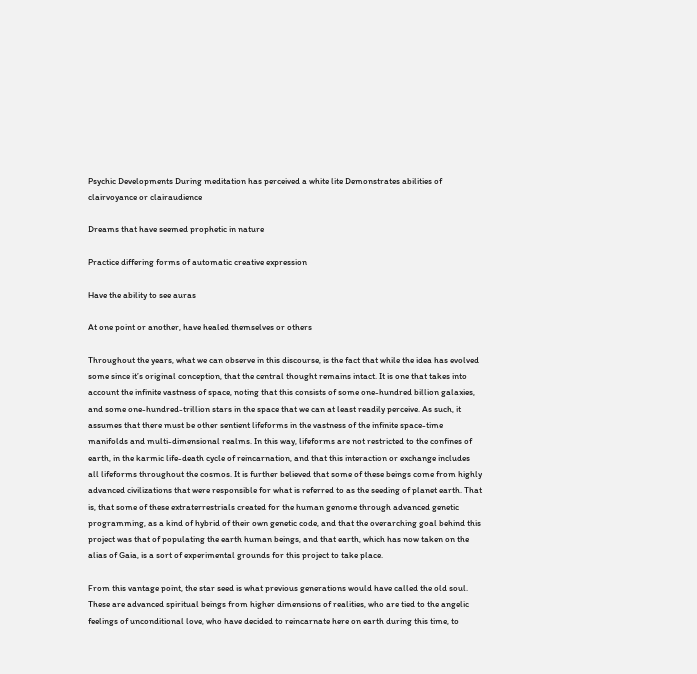Psychic Developments During meditation has perceived a white lite Demonstrates abilities of clairvoyance or clairaudience

Dreams that have seemed prophetic in nature

Practice differing forms of automatic creative expression

Have the ability to see auras

At one point or another, have healed themselves or others

Throughout the years, what we can observe in this discourse, is the fact that while the idea has evolved some since it’s original conception, that the central thought remains intact. It is one that takes into account the infinite vastness of space, noting that this consists of some one-hundred billion galaxies, and some one-hundred-trillion stars in the space that we can at least readily perceive. As such, it assumes that there must be other sentient lifeforms in the vastness of the infinite space-time manifolds and multi-dimensional realms. In this way, lifeforms are not restricted to the confines of earth, in the karmic life-death cycle of reincarnation, and that this interaction or exchange includes all lifeforms throughout the cosmos. It is further believed that some of these beings come from highly advanced civilizations that were responsible for what is referred to as the seeding of planet earth. That is, that some of these extraterrestrials created for the human genome through advanced genetic programming, as a kind of hybrid of their own genetic code, and that the overarching goal behind this project was that of populating the earth human beings, and that earth, which has now taken on the alias of Gaia, is a sort of experimental grounds for this project to take place.

From this vantage point, the star seed is what previous generations would have called the old soul. These are advanced spiritual beings from higher dimensions of realities, who are tied to the angelic feelings of unconditional love, who have decided to reincarnate here on earth during this time, to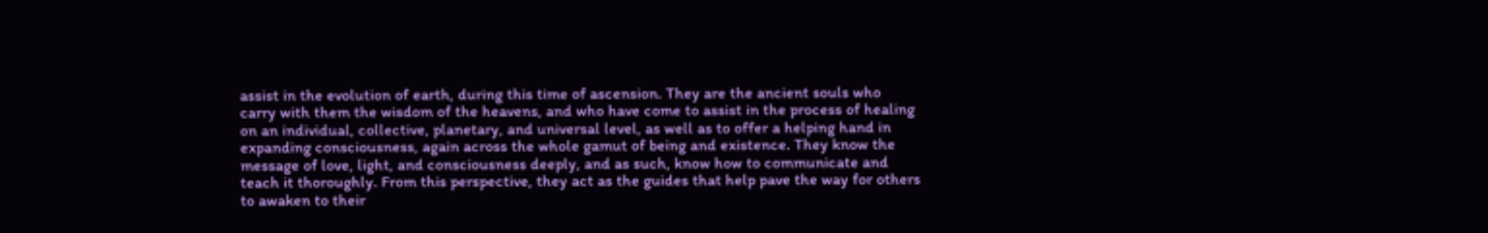assist in the evolution of earth, during this time of ascension. They are the ancient souls who carry with them the wisdom of the heavens, and who have come to assist in the process of healing on an individual, collective, planetary, and universal level, as well as to offer a helping hand in expanding consciousness, again across the whole gamut of being and existence. They know the message of love, light, and consciousness deeply, and as such, know how to communicate and teach it thoroughly. From this perspective, they act as the guides that help pave the way for others to awaken to their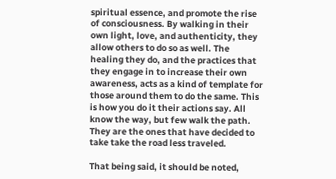spiritual essence, and promote the rise of consciousness. By walking in their own light, love, and authenticity, they allow others to do so as well. The healing they do, and the practices that they engage in to increase their own awareness, acts as a kind of template for those around them to do the same. This is how you do it their actions say. All know the way, but few walk the path. They are the ones that have decided to take take the road less traveled.

That being said, it should be noted,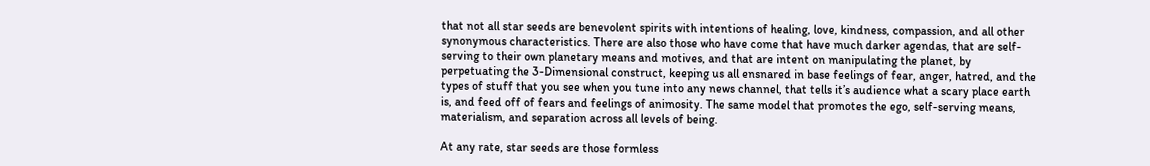that not all star seeds are benevolent spirits with intentions of healing, love, kindness, compassion, and all other synonymous characteristics. There are also those who have come that have much darker agendas, that are self-serving to their own planetary means and motives, and that are intent on manipulating the planet, by perpetuating the 3-Dimensional construct, keeping us all ensnared in base feelings of fear, anger, hatred, and the types of stuff that you see when you tune into any news channel, that tells it’s audience what a scary place earth is, and feed off of fears and feelings of animosity. The same model that promotes the ego, self-serving means, materialism, and separation across all levels of being.

At any rate, star seeds are those formless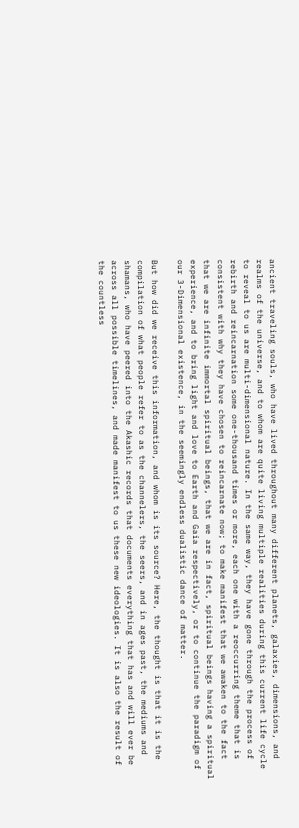ancient traveling souls, who have lived throughout many different planets, galaxies, dimensions, and realms of the universe, and to whom are quite living multiple realities during this current life cycle to reveal to us are multi-dimensional nature. In the same way, they have gone through the process of rebirth and reincarnation some one-thousand times or more, each one with a reoccurring theme that is consistent with why they have chosen to reincarnate now; to make manifest that we awaken to the fact that we are infinite immortal spiritual beings, that we are in fact, spiritual beings having a spiritual experience, and to bring light and love to Earth and Gaia respectively, or to continue the paradigm of our 3-Dimensional existence, in the seemingly endless dualistic dance of matter.

But how did we receive this information, and whom is its source? Here, the thought is that it is the compilation of what people refer to as the channelers, the seers, and in ages past, the mediums and shamans, who have peered into the Akashic records that documents everything that has and will ever be across all possible timelines, and made manifest to us these new ideologies. It is also the result of the countless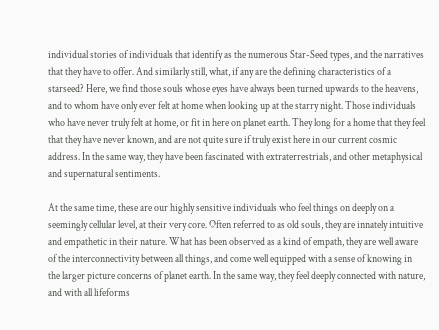individual stories of individuals that identify as the numerous Star-Seed types, and the narratives that they have to offer. And similarly still, what, if any are the defining characteristics of a starseed? Here, we find those souls whose eyes have always been turned upwards to the heavens, and to whom have only ever felt at home when looking up at the starry night. Those individuals who have never truly felt at home, or fit in here on planet earth. They long for a home that they feel that they have never known, and are not quite sure if truly exist here in our current cosmic address. In the same way, they have been fascinated with extraterrestrials, and other metaphysical and supernatural sentiments.

At the same time, these are our highly sensitive individuals who feel things on deeply on a seemingly cellular level, at their very core. Often referred to as old souls, they are innately intuitive and empathetic in their nature. What has been observed as a kind of empath, they are well aware of the interconnectivity between all things, and come well equipped with a sense of knowing in the larger picture concerns of planet earth. In the same way, they feel deeply connected with nature, and with all lifeforms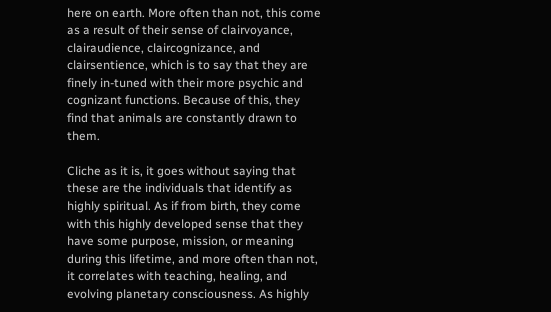here on earth. More often than not, this come as a result of their sense of clairvoyance, clairaudience, claircognizance, and clairsentience, which is to say that they are finely in-tuned with their more psychic and cognizant functions. Because of this, they find that animals are constantly drawn to them.

Cliche as it is, it goes without saying that these are the individuals that identify as highly spiritual. As if from birth, they come with this highly developed sense that they have some purpose, mission, or meaning during this lifetime, and more often than not, it correlates with teaching, healing, and evolving planetary consciousness. As highly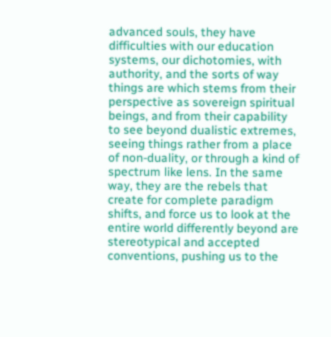advanced souls, they have difficulties with our education systems, our dichotomies, with authority, and the sorts of way things are which stems from their perspective as sovereign spiritual beings, and from their capability to see beyond dualistic extremes, seeing things rather from a place of non-duality, or through a kind of spectrum like lens. In the same way, they are the rebels that create for complete paradigm shifts, and force us to look at the entire world differently beyond are stereotypical and accepted conventions, pushing us to the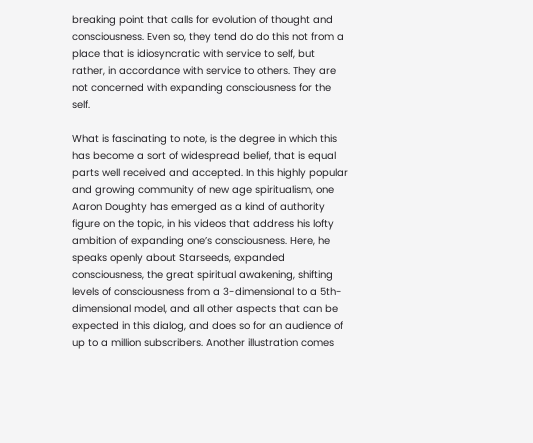breaking point that calls for evolution of thought and consciousness. Even so, they tend do do this not from a place that is idiosyncratic with service to self, but rather, in accordance with service to others. They are not concerned with expanding consciousness for the self.

What is fascinating to note, is the degree in which this has become a sort of widespread belief, that is equal parts well received and accepted. In this highly popular and growing community of new age spiritualism, one Aaron Doughty has emerged as a kind of authority figure on the topic, in his videos that address his lofty ambition of expanding one’s consciousness. Here, he speaks openly about Starseeds, expanded consciousness, the great spiritual awakening, shifting levels of consciousness from a 3-dimensional to a 5th-dimensional model, and all other aspects that can be expected in this dialog, and does so for an audience of up to a million subscribers. Another illustration comes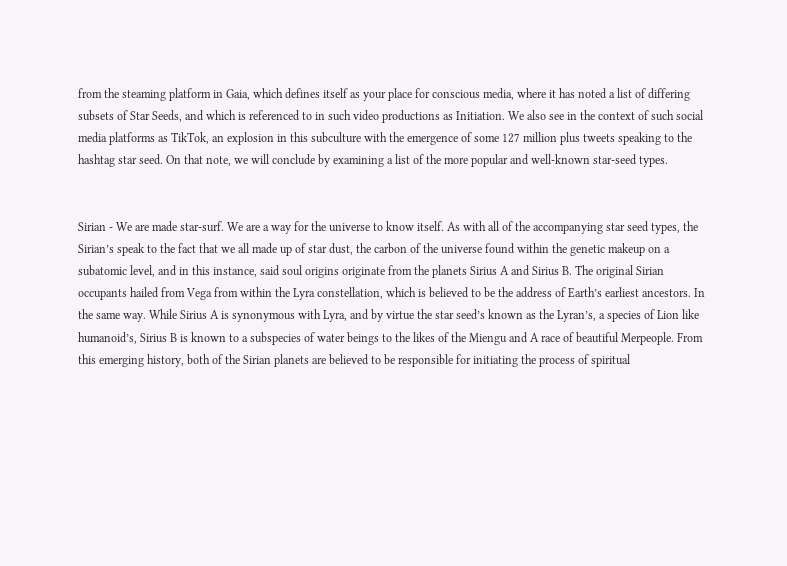from the steaming platform in Gaia, which defines itself as your place for conscious media, where it has noted a list of differing subsets of Star Seeds, and which is referenced to in such video productions as Initiation. We also see in the context of such social media platforms as TikTok, an explosion in this subculture with the emergence of some 127 million plus tweets speaking to the hashtag star seed. On that note, we will conclude by examining a list of the more popular and well-known star-seed types.


Sirian - We are made star-surf. We are a way for the universe to know itself. As with all of the accompanying star seed types, the Sirian’s speak to the fact that we all made up of star dust, the carbon of the universe found within the genetic makeup on a subatomic level, and in this instance, said soul origins originate from the planets Sirius A and Sirius B. The original Sirian occupants hailed from Vega from within the Lyra constellation, which is believed to be the address of Earth’s earliest ancestors. In the same way. While Sirius A is synonymous with Lyra, and by virtue the star seed’s known as the Lyran’s, a species of Lion like humanoid’s, Sirius B is known to a subspecies of water beings to the likes of the Miengu and A race of beautiful Merpeople. From this emerging history, both of the Sirian planets are believed to be responsible for initiating the process of spiritual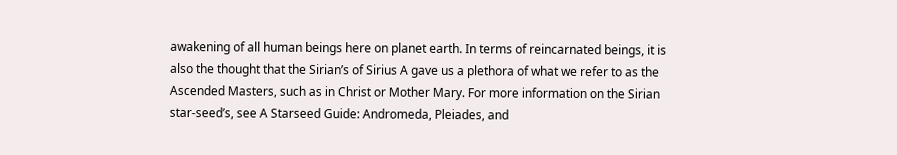awakening of all human beings here on planet earth. In terms of reincarnated beings, it is also the thought that the Sirian’s of Sirius A gave us a plethora of what we refer to as the Ascended Masters, such as in Christ or Mother Mary. For more information on the Sirian star-seed’s, see A Starseed Guide: Andromeda, Pleiades, and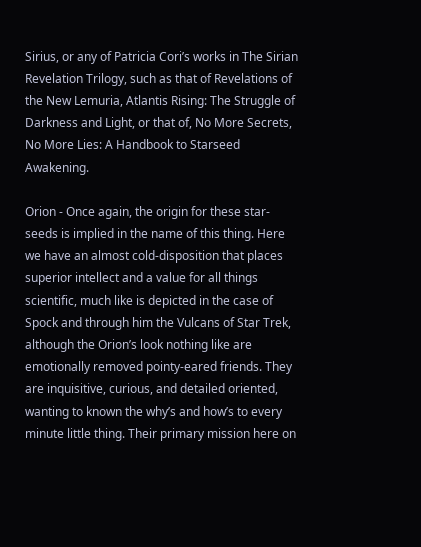Sirius, or any of Patricia Cori’s works in The Sirian Revelation Trilogy, such as that of Revelations of the New Lemuria, Atlantis Rising: The Struggle of Darkness and Light, or that of, No More Secrets, No More Lies: A Handbook to Starseed Awakening.

Orion - Once again, the origin for these star-seeds is implied in the name of this thing. Here we have an almost cold-disposition that places superior intellect and a value for all things scientific, much like is depicted in the case of Spock and through him the Vulcans of Star Trek, although the Orion’s look nothing like are emotionally removed pointy-eared friends. They are inquisitive, curious, and detailed oriented, wanting to known the why’s and how’s to every minute little thing. Their primary mission here on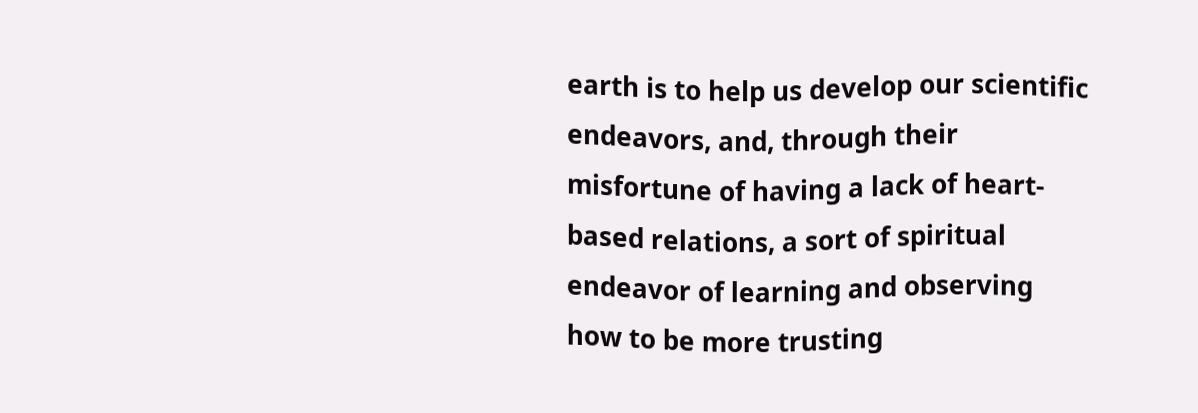earth is to help us develop our scientific endeavors, and, through their misfortune of having a lack of heart-based relations, a sort of spiritual endeavor of learning and observing how to be more trusting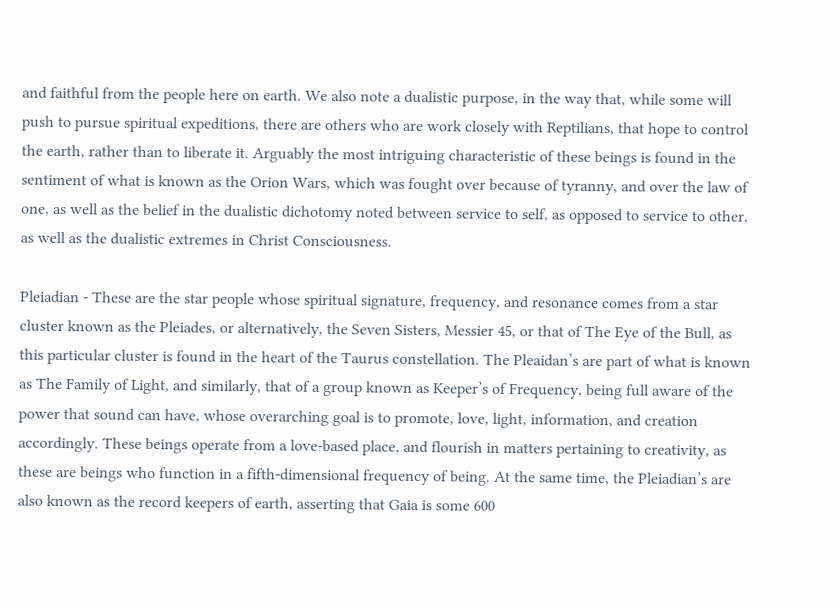and faithful from the people here on earth. We also note a dualistic purpose, in the way that, while some will push to pursue spiritual expeditions, there are others who are work closely with Reptilians, that hope to control the earth, rather than to liberate it. Arguably the most intriguing characteristic of these beings is found in the sentiment of what is known as the Orion Wars, which was fought over because of tyranny, and over the law of one, as well as the belief in the dualistic dichotomy noted between service to self, as opposed to service to other, as well as the dualistic extremes in Christ Consciousness.

Pleiadian - These are the star people whose spiritual signature, frequency, and resonance comes from a star cluster known as the Pleiades, or alternatively, the Seven Sisters, Messier 45, or that of The Eye of the Bull, as this particular cluster is found in the heart of the Taurus constellation. The Pleaidan’s are part of what is known as The Family of Light, and similarly, that of a group known as Keeper’s of Frequency, being full aware of the power that sound can have, whose overarching goal is to promote, love, light, information, and creation accordingly. These beings operate from a love-based place, and flourish in matters pertaining to creativity, as these are beings who function in a fifth-dimensional frequency of being. At the same time, the Pleiadian’s are also known as the record keepers of earth, asserting that Gaia is some 600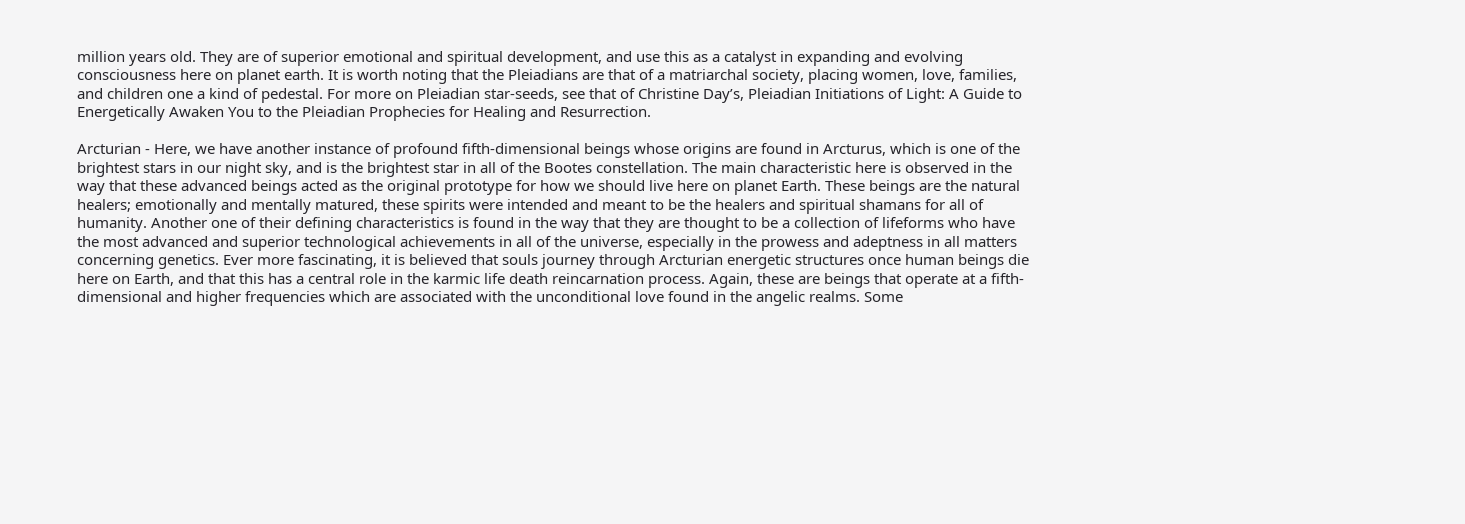million years old. They are of superior emotional and spiritual development, and use this as a catalyst in expanding and evolving consciousness here on planet earth. It is worth noting that the Pleiadians are that of a matriarchal society, placing women, love, families, and children one a kind of pedestal. For more on Pleiadian star-seeds, see that of Christine Day’s, Pleiadian Initiations of Light: A Guide to Energetically Awaken You to the Pleiadian Prophecies for Healing and Resurrection.

Arcturian - Here, we have another instance of profound fifth-dimensional beings whose origins are found in Arcturus, which is one of the brightest stars in our night sky, and is the brightest star in all of the Bootes constellation. The main characteristic here is observed in the way that these advanced beings acted as the original prototype for how we should live here on planet Earth. These beings are the natural healers; emotionally and mentally matured, these spirits were intended and meant to be the healers and spiritual shamans for all of humanity. Another one of their defining characteristics is found in the way that they are thought to be a collection of lifeforms who have the most advanced and superior technological achievements in all of the universe, especially in the prowess and adeptness in all matters concerning genetics. Ever more fascinating, it is believed that souls journey through Arcturian energetic structures once human beings die here on Earth, and that this has a central role in the karmic life death reincarnation process. Again, these are beings that operate at a fifth-dimensional and higher frequencies which are associated with the unconditional love found in the angelic realms. Some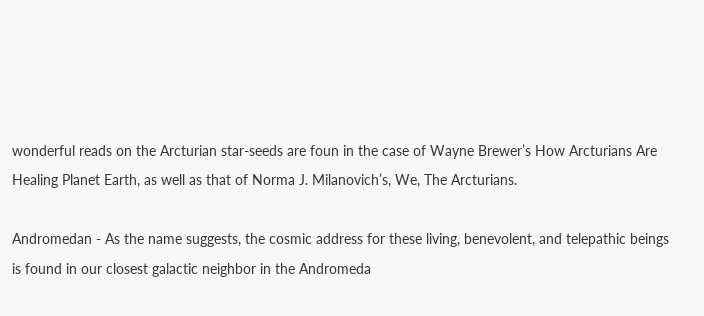wonderful reads on the Arcturian star-seeds are foun in the case of Wayne Brewer’s How Arcturians Are Healing Planet Earth, as well as that of Norma J. Milanovich’s, We, The Arcturians.

Andromedan - As the name suggests, the cosmic address for these living, benevolent, and telepathic beings is found in our closest galactic neighbor in the Andromeda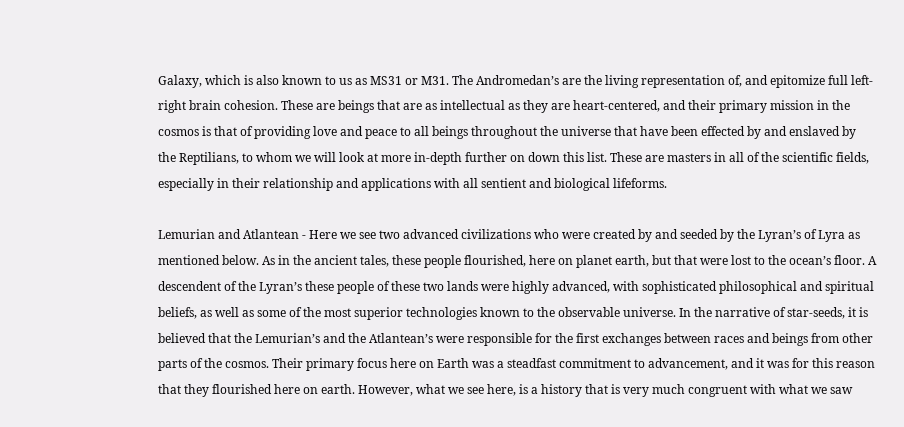Galaxy, which is also known to us as MS31 or M31. The Andromedan’s are the living representation of, and epitomize full left-right brain cohesion. These are beings that are as intellectual as they are heart-centered, and their primary mission in the cosmos is that of providing love and peace to all beings throughout the universe that have been effected by and enslaved by the Reptilians, to whom we will look at more in-depth further on down this list. These are masters in all of the scientific fields, especially in their relationship and applications with all sentient and biological lifeforms.

Lemurian and Atlantean - Here we see two advanced civilizations who were created by and seeded by the Lyran’s of Lyra as mentioned below. As in the ancient tales, these people flourished, here on planet earth, but that were lost to the ocean’s floor. A descendent of the Lyran’s these people of these two lands were highly advanced, with sophisticated philosophical and spiritual beliefs, as well as some of the most superior technologies known to the observable universe. In the narrative of star-seeds, it is believed that the Lemurian’s and the Atlantean’s were responsible for the first exchanges between races and beings from other parts of the cosmos. Their primary focus here on Earth was a steadfast commitment to advancement, and it was for this reason that they flourished here on earth. However, what we see here, is a history that is very much congruent with what we saw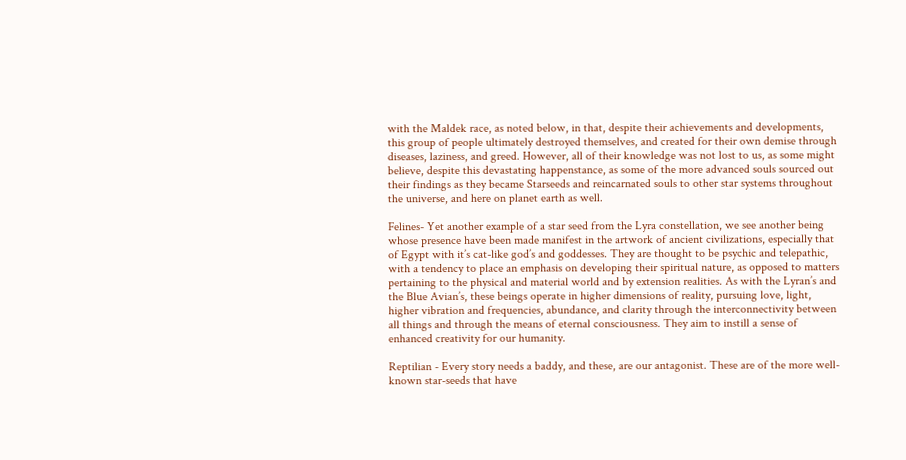with the Maldek race, as noted below, in that, despite their achievements and developments, this group of people ultimately destroyed themselves, and created for their own demise through diseases, laziness, and greed. However, all of their knowledge was not lost to us, as some might believe, despite this devastating happenstance, as some of the more advanced souls sourced out their findings as they became Starseeds and reincarnated souls to other star systems throughout the universe, and here on planet earth as well.

Felines- Yet another example of a star seed from the Lyra constellation, we see another being whose presence have been made manifest in the artwork of ancient civilizations, especially that of Egypt with it’s cat-like god’s and goddesses. They are thought to be psychic and telepathic, with a tendency to place an emphasis on developing their spiritual nature, as opposed to matters pertaining to the physical and material world and by extension realities. As with the Lyran’s and the Blue Avian’s, these beings operate in higher dimensions of reality, pursuing love, light, higher vibration and frequencies, abundance, and clarity through the interconnectivity between all things and through the means of eternal consciousness. They aim to instill a sense of enhanced creativity for our humanity.

Reptilian - Every story needs a baddy, and these, are our antagonist. These are of the more well-known star-seeds that have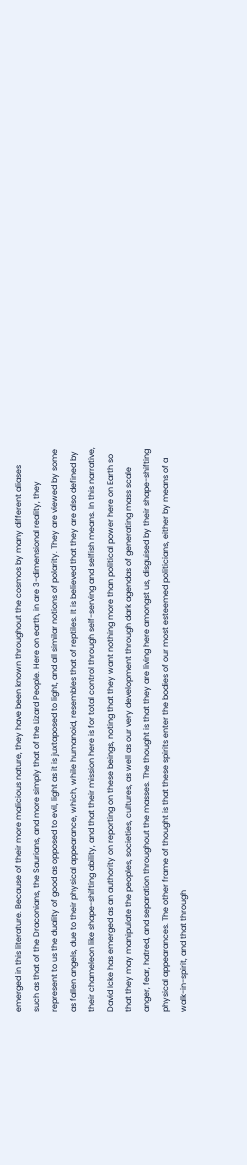emerged in this literature. Because of their more malicious nature, they have been known throughout the cosmos by many different aliases such as that of the Draconians, the Saurians, and more simply that of the Lizard People. Here on earth, in are 3-dimensional reality, they represent to us the duality of good as opposed to evil, light as it is juxtaposed to light, and all similar notions of polarity. They are viewed by some as fallen angels, due to their physical appearance, which, while humanoid, resembles that of reptiles. It is believed that they are also defined by their chameleon like shape-shifting ability, and that their mission here is for total control through self-serving and selfish means. In this narrative, David Icke has emerged as an authority on reporting on these beings, noting that they want nothing more than political power here on Earth so that they may manipulate the peoples, societies, cultures, as well as our very development through dark agendas of generating mass scale anger, fear, hatred, and separation throughout the masses. The thought is that they are living here amongst us, disguised by their shape-shifting physical appearances. The other frame of thought is that these spirits enter the bodies of our most esteemed politicians, either by means of a walk-in-spirit, and that through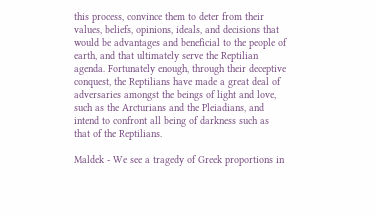this process, convince them to deter from their values, beliefs, opinions, ideals, and decisions that would be advantages and beneficial to the people of earth, and that ultimately serve the Reptilian agenda. Fortunately enough, through their deceptive conquest, the Reptilians have made a great deal of adversaries amongst the beings of light and love, such as the Arcturians and the Pleiadians, and intend to confront all being of darkness such as that of the Reptilians.

Maldek - We see a tragedy of Greek proportions in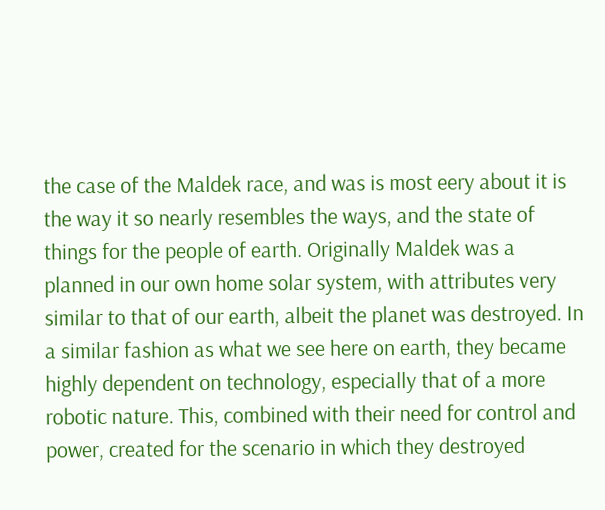the case of the Maldek race, and was is most eery about it is the way it so nearly resembles the ways, and the state of things for the people of earth. Originally Maldek was a planned in our own home solar system, with attributes very similar to that of our earth, albeit the planet was destroyed. In a similar fashion as what we see here on earth, they became highly dependent on technology, especially that of a more robotic nature. This, combined with their need for control and power, created for the scenario in which they destroyed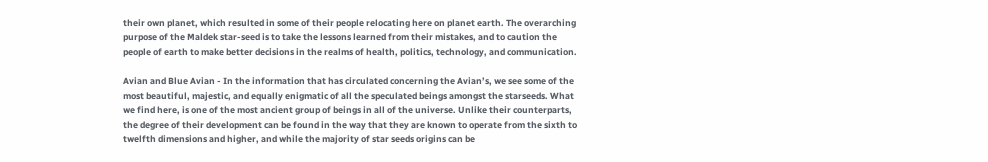their own planet, which resulted in some of their people relocating here on planet earth. The overarching purpose of the Maldek star-seed is to take the lessons learned from their mistakes, and to caution the people of earth to make better decisions in the realms of health, politics, technology, and communication.

Avian and Blue Avian - In the information that has circulated concerning the Avian’s, we see some of the most beautiful, majestic, and equally enigmatic of all the speculated beings amongst the starseeds. What we find here, is one of the most ancient group of beings in all of the universe. Unlike their counterparts, the degree of their development can be found in the way that they are known to operate from the sixth to twelfth dimensions and higher, and while the majority of star seeds origins can be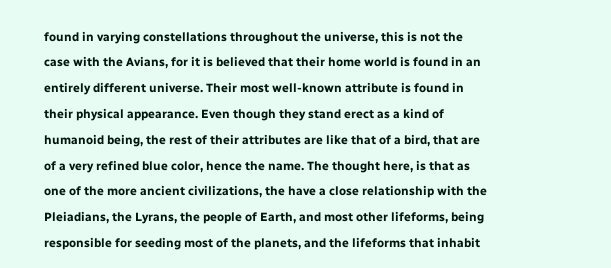found in varying constellations throughout the universe, this is not the case with the Avians, for it is believed that their home world is found in an entirely different universe. Their most well-known attribute is found in their physical appearance. Even though they stand erect as a kind of humanoid being, the rest of their attributes are like that of a bird, that are of a very refined blue color, hence the name. The thought here, is that as one of the more ancient civilizations, the have a close relationship with the Pleiadians, the Lyrans, the people of Earth, and most other lifeforms, being responsible for seeding most of the planets, and the lifeforms that inhabit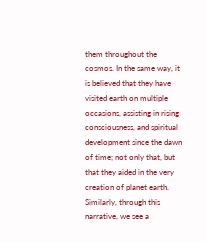them throughout the cosmos. In the same way, it is believed that they have visited earth on multiple occasions, assisting in rising consciousness, and spiritual development since the dawn of time; not only that, but that they aided in the very creation of planet earth. Similarly, through this narrative, we see a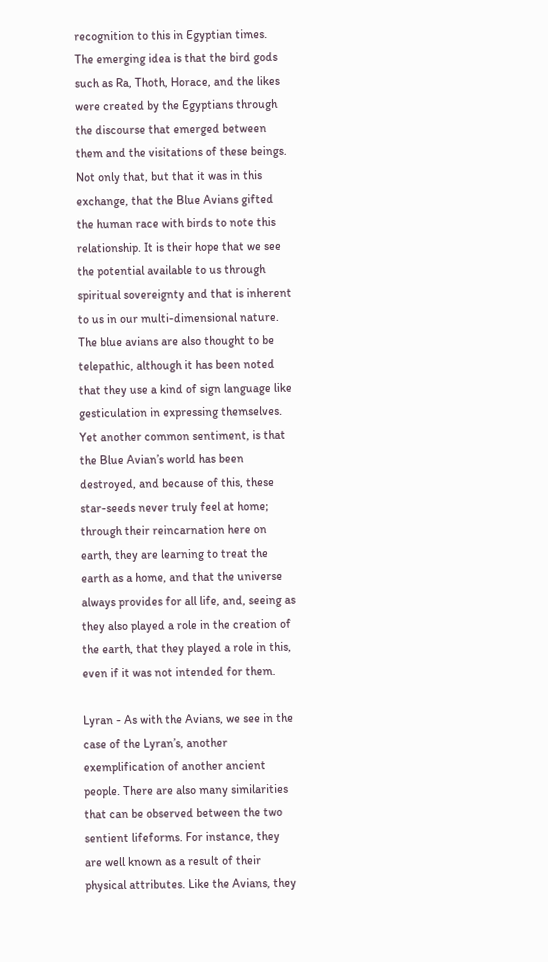recognition to this in Egyptian times. The emerging idea is that the bird gods such as Ra, Thoth, Horace, and the likes were created by the Egyptians through the discourse that emerged between them and the visitations of these beings. Not only that, but that it was in this exchange, that the Blue Avians gifted the human race with birds to note this relationship. It is their hope that we see the potential available to us through spiritual sovereignty and that is inherent to us in our multi-dimensional nature. The blue avians are also thought to be telepathic, although it has been noted that they use a kind of sign language like gesticulation in expressing themselves. Yet another common sentiment, is that the Blue Avian’s world has been destroyed, and because of this, these star-seeds never truly feel at home; through their reincarnation here on earth, they are learning to treat the earth as a home, and that the universe always provides for all life, and, seeing as they also played a role in the creation of the earth, that they played a role in this, even if it was not intended for them.

Lyran - As with the Avians, we see in the case of the Lyran’s, another exemplification of another ancient people. There are also many similarities that can be observed between the two sentient lifeforms. For instance, they are well known as a result of their physical attributes. Like the Avians, they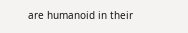are humanoid in their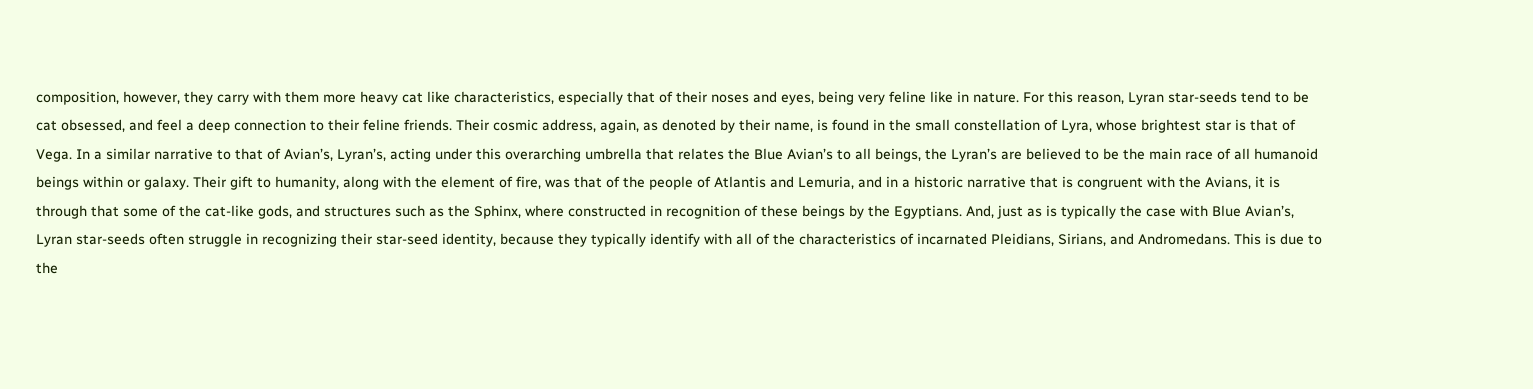composition, however, they carry with them more heavy cat like characteristics, especially that of their noses and eyes, being very feline like in nature. For this reason, Lyran star-seeds tend to be cat obsessed, and feel a deep connection to their feline friends. Their cosmic address, again, as denoted by their name, is found in the small constellation of Lyra, whose brightest star is that of Vega. In a similar narrative to that of Avian’s, Lyran’s, acting under this overarching umbrella that relates the Blue Avian’s to all beings, the Lyran’s are believed to be the main race of all humanoid beings within or galaxy. Their gift to humanity, along with the element of fire, was that of the people of Atlantis and Lemuria, and in a historic narrative that is congruent with the Avians, it is through that some of the cat-like gods, and structures such as the Sphinx, where constructed in recognition of these beings by the Egyptians. And, just as is typically the case with Blue Avian’s, Lyran star-seeds often struggle in recognizing their star-seed identity, because they typically identify with all of the characteristics of incarnated Pleidians, Sirians, and Andromedans. This is due to the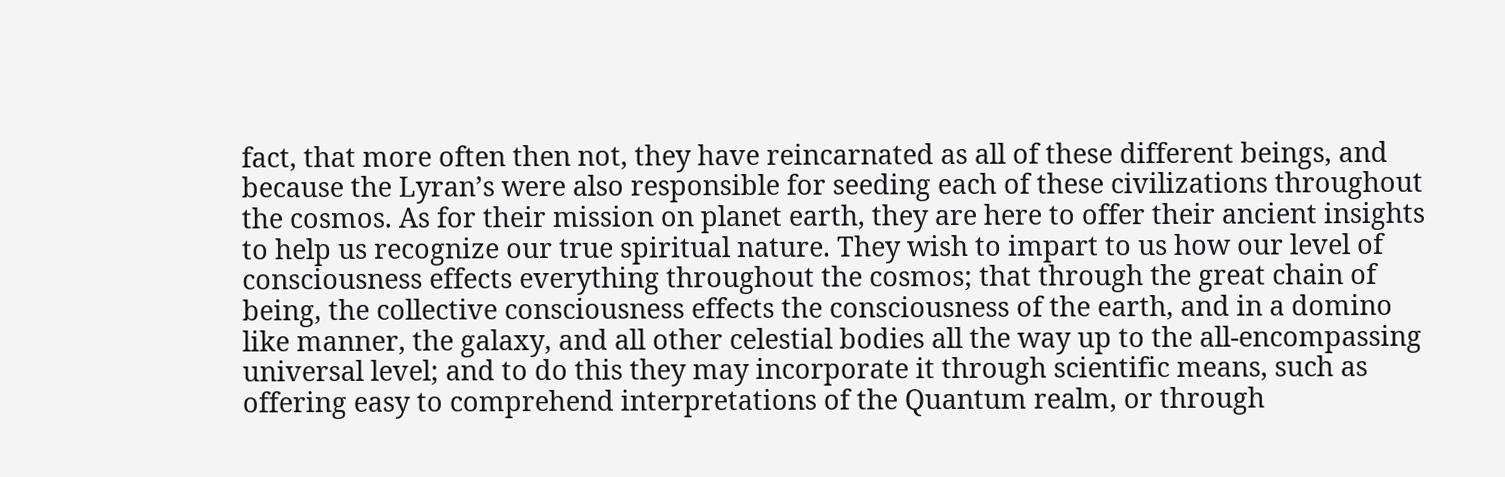fact, that more often then not, they have reincarnated as all of these different beings, and because the Lyran’s were also responsible for seeding each of these civilizations throughout the cosmos. As for their mission on planet earth, they are here to offer their ancient insights to help us recognize our true spiritual nature. They wish to impart to us how our level of consciousness effects everything throughout the cosmos; that through the great chain of being, the collective consciousness effects the consciousness of the earth, and in a domino like manner, the galaxy, and all other celestial bodies all the way up to the all-encompassing universal level; and to do this they may incorporate it through scientific means, such as offering easy to comprehend interpretations of the Quantum realm, or through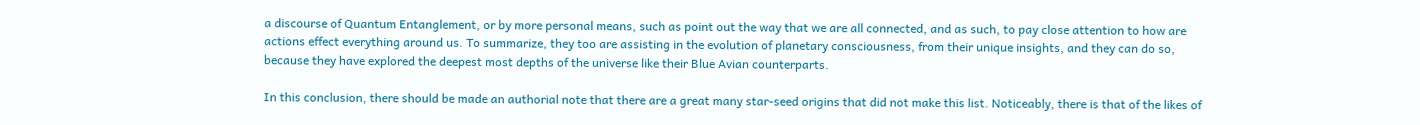a discourse of Quantum Entanglement, or by more personal means, such as point out the way that we are all connected, and as such, to pay close attention to how are actions effect everything around us. To summarize, they too are assisting in the evolution of planetary consciousness, from their unique insights, and they can do so, because they have explored the deepest most depths of the universe like their Blue Avian counterparts.

In this conclusion, there should be made an authorial note that there are a great many star-seed origins that did not make this list. Noticeably, there is that of the likes of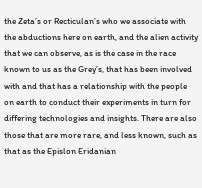the Zeta’s or Recticulan’s who we associate with the abductions here on earth, and the alien activity that we can observe, as is the case in the race known to us as the Grey’s, that has been involved with and that has a relationship with the people on earth to conduct their experiments in turn for differing technologies and insights. There are also those that are more rare, and less known, such as that as the Epislon Eridanian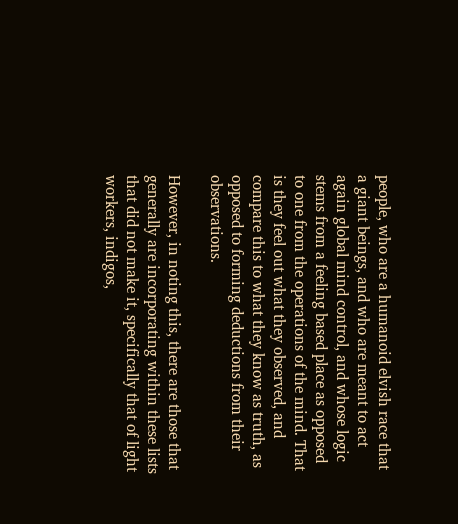people, who are a humanoid elvish race that a giant beings, and who are meant to act again global mind control, and whose logic stems from a feeling based place as opposed to one from the operations of the mind. That is they feel out what they observed, and compare this to what they know as truth, as opposed to forming deductions from their observations.

However, in noting this, there are those that generally are incorporating within these lists that did not make it, specifically that of light workers, indigos,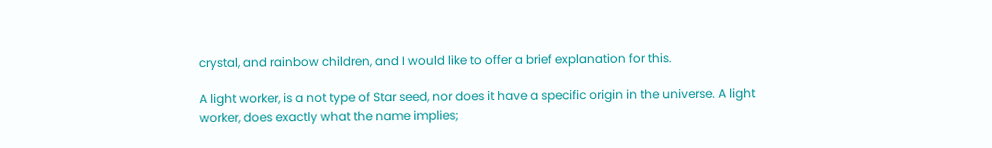crystal, and rainbow children, and I would like to offer a brief explanation for this.

A light worker, is a not type of Star seed, nor does it have a specific origin in the universe. A light worker, does exactly what the name implies;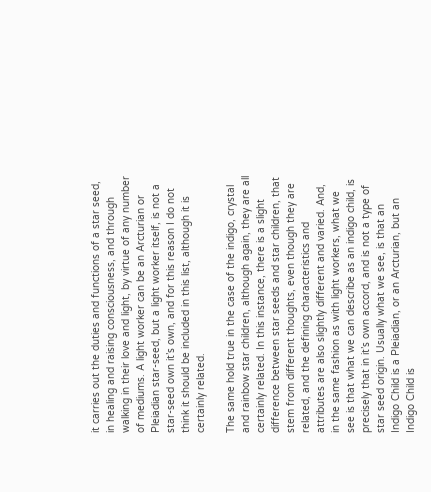it carries out the duties and functions of a star seed, in healing and raising consciousness, and through walking in their love and light, by virtue of any number of mediums. A light worker can be an Arcturian or Pleiadian star-seed, but a light worker itself, is not a star-seed own it’s own, and for this reason I do not think it should be included in this list, although it is certainly related.

The same hold true in the case of the indigo, crystal and rainbow star children, although again, they are all certainly related. In this instance, there is a slight difference between star seeds and star children, that stem from different thoughts, even though they are related, and the defining characteristics and attributes are also slightly different and varied. And, in the same fashion as with light workers, what we see is that what we can describe as an indigo child, is precisely that in it’s own accord, and is not a type of star seed origin. Usually what we see, is that an Indigo Child is a Pleiadian, or an Arcturian, but an Indigo Child is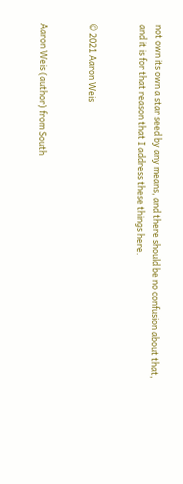not own its own a star seed by any means, and there should be no confusion about that, and it is for that reason that I address these things here.


© 2021 Aaron Weis


Aaron Weis (author) from South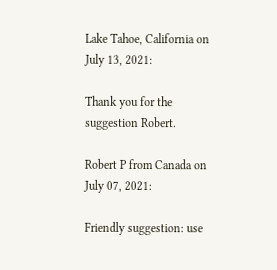Lake Tahoe, California on July 13, 2021:

Thank you for the suggestion Robert.

Robert P from Canada on July 07, 2021:

Friendly suggestion: use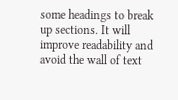some headings to break up sections. It will improve readability and avoid the wall of text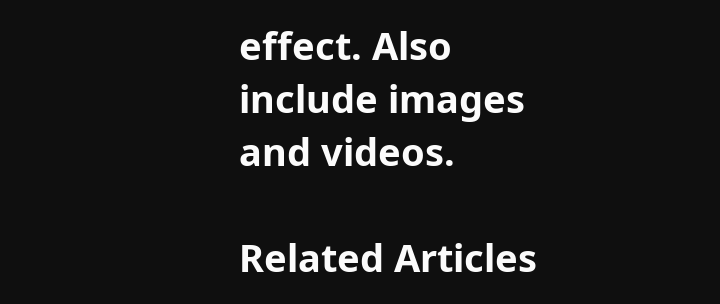effect. Also include images and videos.

Related Articles